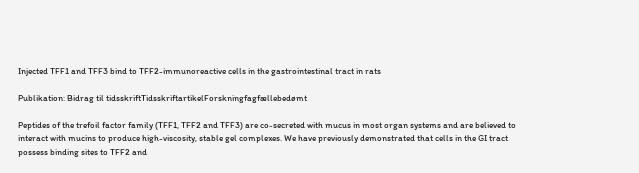Injected TFF1 and TFF3 bind to TFF2-immunoreactive cells in the gastrointestinal tract in rats

Publikation: Bidrag til tidsskriftTidsskriftartikelForskningfagfællebedømt

Peptides of the trefoil factor family (TFF1, TFF2 and TFF3) are co-secreted with mucus in most organ systems and are believed to interact with mucins to produce high-viscosity, stable gel complexes. We have previously demonstrated that cells in the GI tract possess binding sites to TFF2 and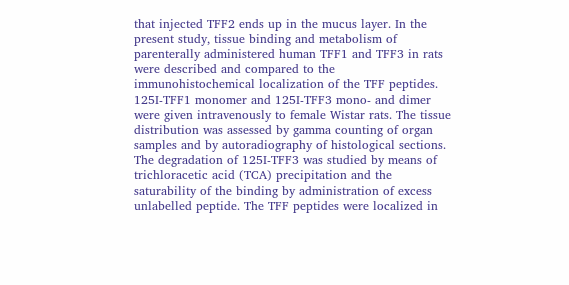that injected TFF2 ends up in the mucus layer. In the present study, tissue binding and metabolism of parenterally administered human TFF1 and TFF3 in rats were described and compared to the immunohistochemical localization of the TFF peptides. 125I-TFF1 monomer and 125I-TFF3 mono- and dimer were given intravenously to female Wistar rats. The tissue distribution was assessed by gamma counting of organ samples and by autoradiography of histological sections. The degradation of 125I-TFF3 was studied by means of trichloracetic acid (TCA) precipitation and the saturability of the binding by administration of excess unlabelled peptide. The TFF peptides were localized in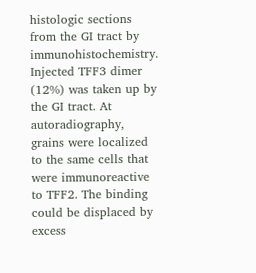histologic sections from the GI tract by immunohistochemistry. Injected TFF3 dimer (12%) was taken up by the GI tract. At autoradiography, grains were localized to the same cells that were immunoreactive to TFF2. The binding could be displaced by excess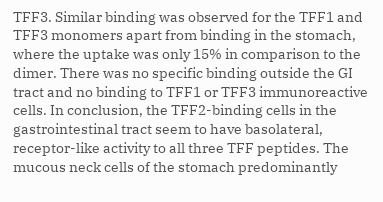TFF3. Similar binding was observed for the TFF1 and TFF3 monomers apart from binding in the stomach, where the uptake was only 15% in comparison to the dimer. There was no specific binding outside the GI tract and no binding to TFF1 or TFF3 immunoreactive cells. In conclusion, the TFF2-binding cells in the gastrointestinal tract seem to have basolateral, receptor-like activity to all three TFF peptides. The mucous neck cells of the stomach predominantly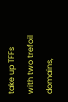take up TFFs with two trefoil domains,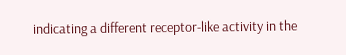indicating a different receptor-like activity in the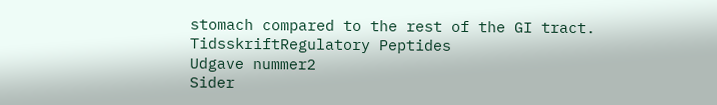stomach compared to the rest of the GI tract.
TidsskriftRegulatory Peptides
Udgave nummer2
Sider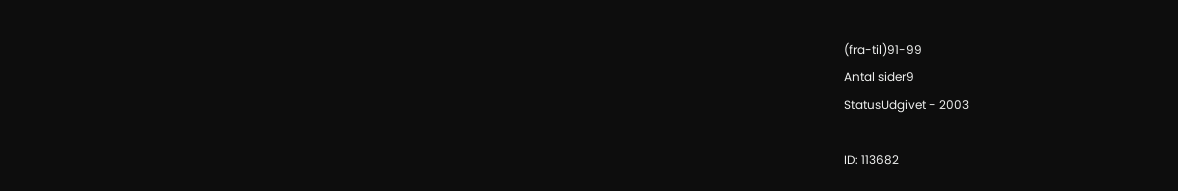(fra-til)91-99
Antal sider9
StatusUdgivet - 2003

ID: 113682